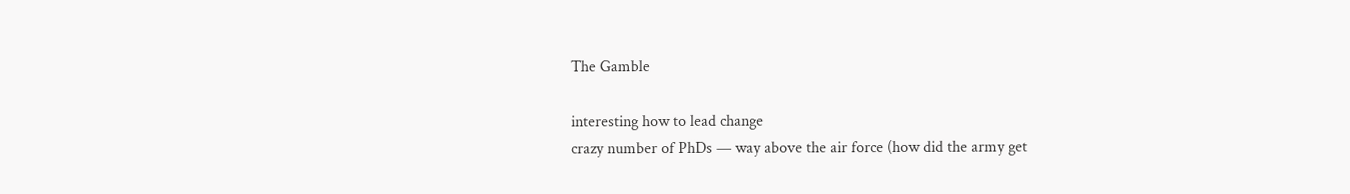The Gamble

interesting how to lead change
crazy number of PhDs — way above the air force (how did the army get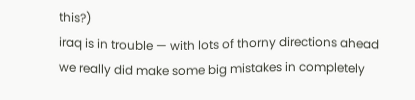this?)
iraq is in trouble — with lots of thorny directions ahead
we really did make some big mistakes in completely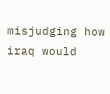misjudging how iraq would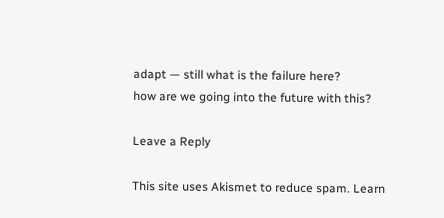adapt — still what is the failure here?
how are we going into the future with this?

Leave a Reply

This site uses Akismet to reduce spam. Learn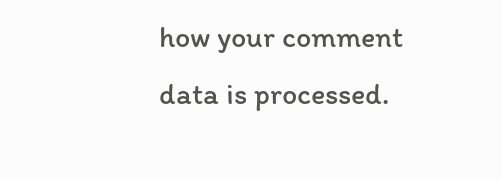how your comment data is processed.